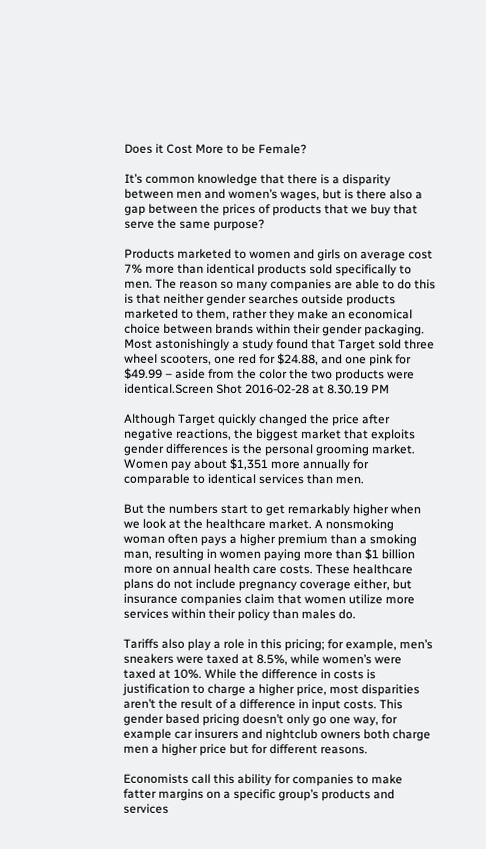Does it Cost More to be Female?

It’s common knowledge that there is a disparity between men and women’s wages, but is there also a gap between the prices of products that we buy that serve the same purpose?

Products marketed to women and girls on average cost 7% more than identical products sold specifically to men. The reason so many companies are able to do this is that neither gender searches outside products marketed to them, rather they make an economical choice between brands within their gender packaging. Most astonishingly a study found that Target sold three wheel scooters, one red for $24.88, and one pink for $49.99 – aside from the color the two products were identical.Screen Shot 2016-02-28 at 8.30.19 PM

Although Target quickly changed the price after negative reactions, the biggest market that exploits gender differences is the personal grooming market. Women pay about $1,351 more annually for comparable to identical services than men.

But the numbers start to get remarkably higher when we look at the healthcare market. A nonsmoking woman often pays a higher premium than a smoking man, resulting in women paying more than $1 billion more on annual health care costs. These healthcare plans do not include pregnancy coverage either, but insurance companies claim that women utilize more services within their policy than males do.

Tariffs also play a role in this pricing; for example, men’s sneakers were taxed at 8.5%, while women’s were taxed at 10%. While the difference in costs is justification to charge a higher price, most disparities aren’t the result of a difference in input costs. This gender based pricing doesn’t only go one way, for example car insurers and nightclub owners both charge men a higher price but for different reasons.

Economists call this ability for companies to make fatter margins on a specific group’s products and services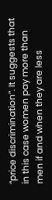“price discrimination”. It suggests that in this case women pay more than men if and when they are less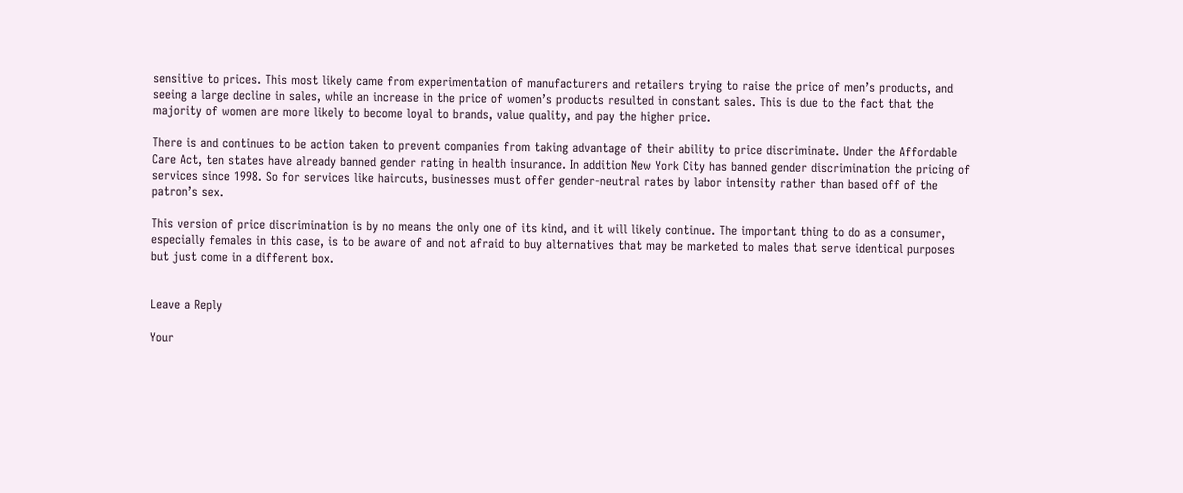sensitive to prices. This most likely came from experimentation of manufacturers and retailers trying to raise the price of men’s products, and seeing a large decline in sales, while an increase in the price of women’s products resulted in constant sales. This is due to the fact that the majority of women are more likely to become loyal to brands, value quality, and pay the higher price.

There is and continues to be action taken to prevent companies from taking advantage of their ability to price discriminate. Under the Affordable Care Act, ten states have already banned gender rating in health insurance. In addition New York City has banned gender discrimination the pricing of services since 1998. So for services like haircuts, businesses must offer gender-neutral rates by labor intensity rather than based off of the patron’s sex.

This version of price discrimination is by no means the only one of its kind, and it will likely continue. The important thing to do as a consumer, especially females in this case, is to be aware of and not afraid to buy alternatives that may be marketed to males that serve identical purposes but just come in a different box.


Leave a Reply

Your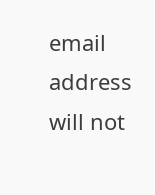email address will not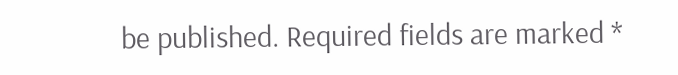be published. Required fields are marked *